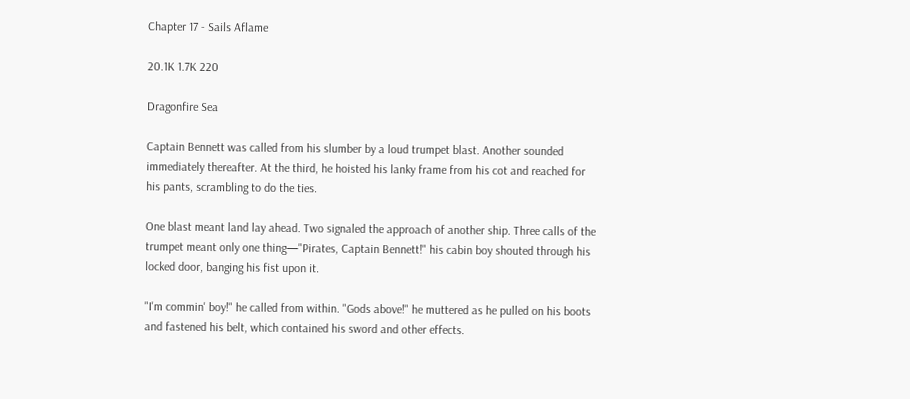Chapter 17 - Sails Aflame

20.1K 1.7K 220

Dragonfire Sea

Captain Bennett was called from his slumber by a loud trumpet blast. Another sounded immediately thereafter. At the third, he hoisted his lanky frame from his cot and reached for his pants, scrambling to do the ties.

One blast meant land lay ahead. Two signaled the approach of another ship. Three calls of the trumpet meant only one thing—"Pirates, Captain Bennett!" his cabin boy shouted through his locked door, banging his fist upon it.

"I'm commin' boy!" he called from within. "Gods above!" he muttered as he pulled on his boots and fastened his belt, which contained his sword and other effects.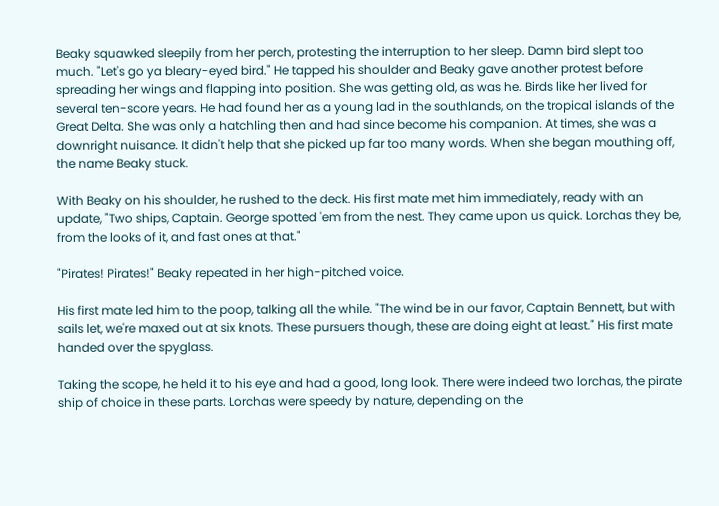Beaky squawked sleepily from her perch, protesting the interruption to her sleep. Damn bird slept too much. "Let's go ya bleary-eyed bird." He tapped his shoulder and Beaky gave another protest before spreading her wings and flapping into position. She was getting old, as was he. Birds like her lived for several ten-score years. He had found her as a young lad in the southlands, on the tropical islands of the Great Delta. She was only a hatchling then and had since become his companion. At times, she was a downright nuisance. It didn't help that she picked up far too many words. When she began mouthing off, the name Beaky stuck.

With Beaky on his shoulder, he rushed to the deck. His first mate met him immediately, ready with an update, "Two ships, Captain. George spotted 'em from the nest. They came upon us quick. Lorchas they be, from the looks of it, and fast ones at that."

"Pirates! Pirates!" Beaky repeated in her high-pitched voice.

His first mate led him to the poop, talking all the while. "The wind be in our favor, Captain Bennett, but with sails let, we're maxed out at six knots. These pursuers though, these are doing eight at least." His first mate handed over the spyglass.

Taking the scope, he held it to his eye and had a good, long look. There were indeed two lorchas, the pirate ship of choice in these parts. Lorchas were speedy by nature, depending on the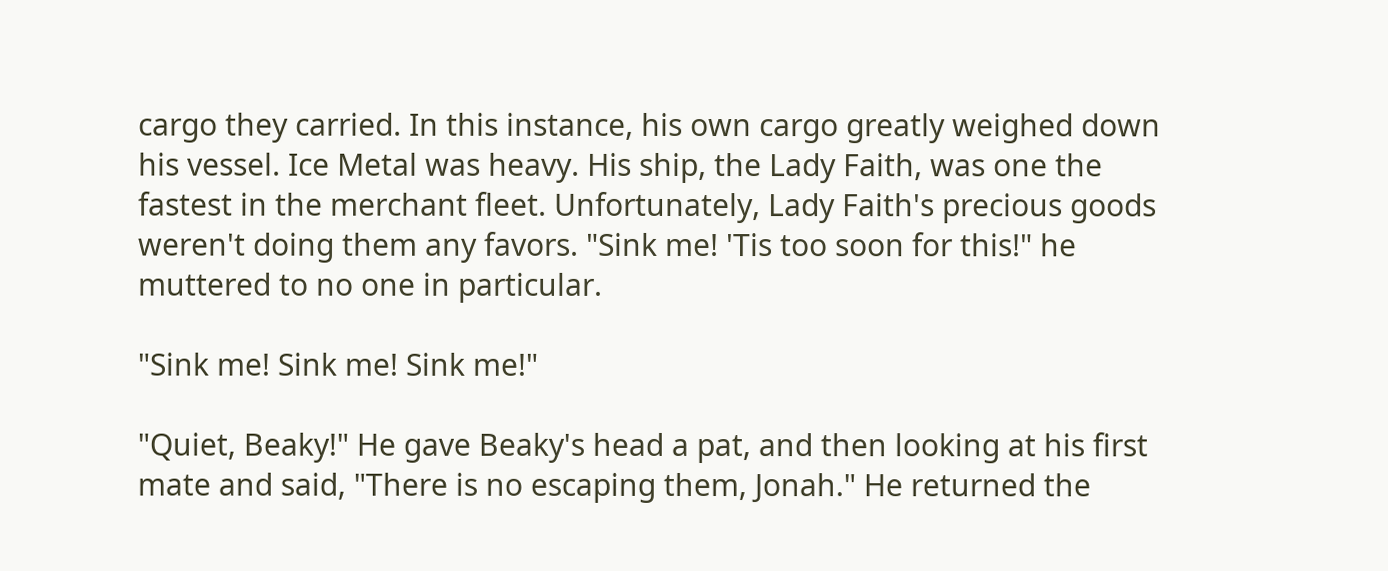cargo they carried. In this instance, his own cargo greatly weighed down his vessel. Ice Metal was heavy. His ship, the Lady Faith, was one the fastest in the merchant fleet. Unfortunately, Lady Faith's precious goods weren't doing them any favors. "Sink me! 'Tis too soon for this!" he muttered to no one in particular.

"Sink me! Sink me! Sink me!"

"Quiet, Beaky!" He gave Beaky's head a pat, and then looking at his first mate and said, "There is no escaping them, Jonah." He returned the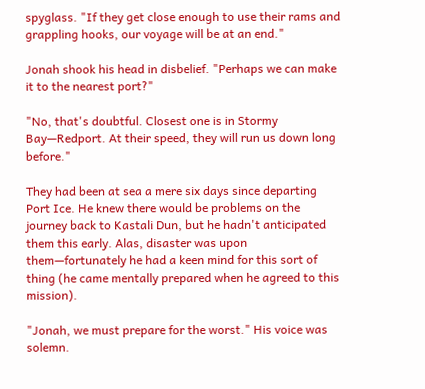spyglass. "If they get close enough to use their rams and grappling hooks, our voyage will be at an end."

Jonah shook his head in disbelief. "Perhaps we can make it to the nearest port?"

"No, that's doubtful. Closest one is in Stormy Bay—Redport. At their speed, they will run us down long before."

They had been at sea a mere six days since departing Port Ice. He knew there would be problems on the journey back to Kastali Dun, but he hadn't anticipated them this early. Alas, disaster was upon them—fortunately he had a keen mind for this sort of thing (he came mentally prepared when he agreed to this mission).

"Jonah, we must prepare for the worst." His voice was solemn.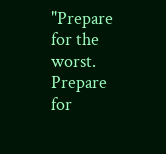"Prepare for the worst. Prepare for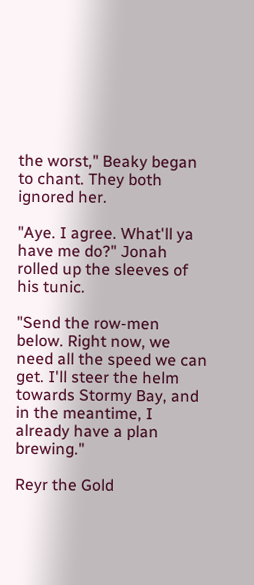the worst," Beaky began to chant. They both ignored her.

"Aye. I agree. What'll ya have me do?" Jonah rolled up the sleeves of his tunic.

"Send the row-men below. Right now, we need all the speed we can get. I'll steer the helm towards Stormy Bay, and in the meantime, I already have a plan brewing."

Reyr the Gold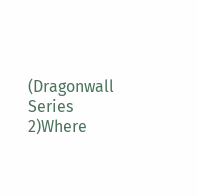(Dragonwall Series 2)Where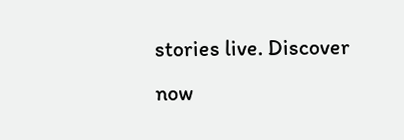stories live. Discover now